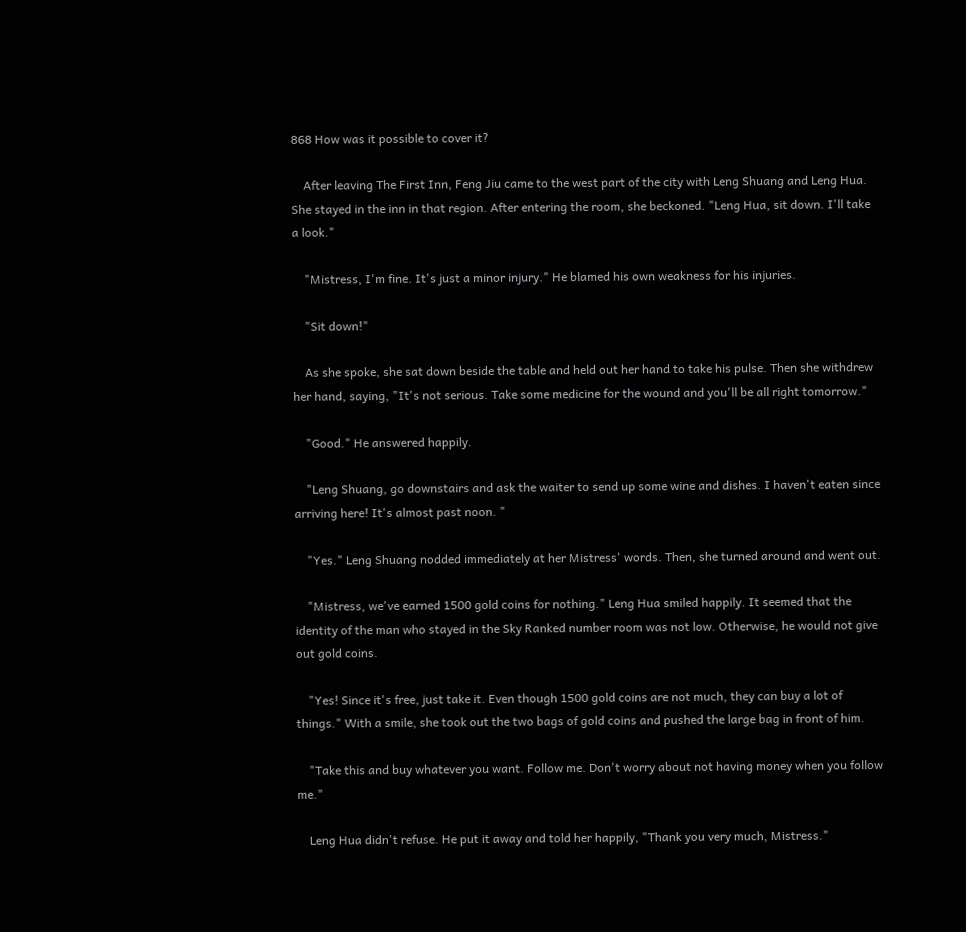868 How was it possible to cover it?

    After leaving The First Inn, Feng Jiu came to the west part of the city with Leng Shuang and Leng Hua. She stayed in the inn in that region. After entering the room, she beckoned. "Leng Hua, sit down. I'll take a look."

    "Mistress, I'm fine. It's just a minor injury." He blamed his own weakness for his injuries.

    "Sit down!"

    As she spoke, she sat down beside the table and held out her hand to take his pulse. Then she withdrew her hand, saying, "It's not serious. Take some medicine for the wound and you'll be all right tomorrow."

    "Good." He answered happily.

    "Leng Shuang, go downstairs and ask the waiter to send up some wine and dishes. I haven't eaten since arriving here! It's almost past noon. "

    "Yes." Leng Shuang nodded immediately at her Mistress' words. Then, she turned around and went out.

    "Mistress, we've earned 1500 gold coins for nothing." Leng Hua smiled happily. It seemed that the identity of the man who stayed in the Sky Ranked number room was not low. Otherwise, he would not give out gold coins.

    "Yes! Since it's free, just take it. Even though 1500 gold coins are not much, they can buy a lot of things." With a smile, she took out the two bags of gold coins and pushed the large bag in front of him.

    "Take this and buy whatever you want. Follow me. Don't worry about not having money when you follow me."

    Leng Hua didn't refuse. He put it away and told her happily, "Thank you very much, Mistress."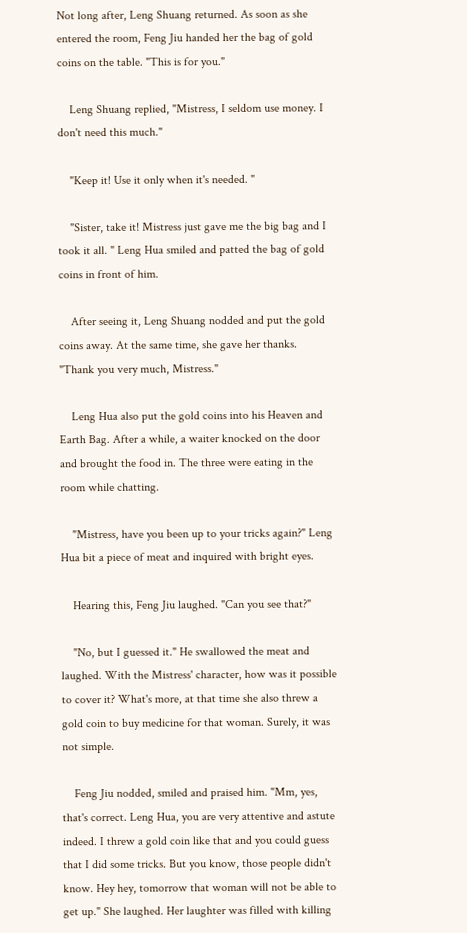Not long after, Leng Shuang returned. As soon as she entered the room, Feng Jiu handed her the bag of gold coins on the table. "This is for you."

    Leng Shuang replied, "Mistress, I seldom use money. I don't need this much."

    "Keep it! Use it only when it's needed. "

    "Sister, take it! Mistress just gave me the big bag and I took it all. " Leng Hua smiled and patted the bag of gold coins in front of him.

    After seeing it, Leng Shuang nodded and put the gold coins away. At the same time, she gave her thanks. "Thank you very much, Mistress."

    Leng Hua also put the gold coins into his Heaven and Earth Bag. After a while, a waiter knocked on the door and brought the food in. The three were eating in the room while chatting.

    "Mistress, have you been up to your tricks again?" Leng Hua bit a piece of meat and inquired with bright eyes.

    Hearing this, Feng Jiu laughed. "Can you see that?"

    "No, but I guessed it." He swallowed the meat and laughed. With the Mistress' character, how was it possible to cover it? What's more, at that time she also threw a gold coin to buy medicine for that woman. Surely, it was not simple.

    Feng Jiu nodded, smiled and praised him. "Mm, yes, that's correct. Leng Hua, you are very attentive and astute indeed. I threw a gold coin like that and you could guess that I did some tricks. But you know, those people didn't know. Hey hey, tomorrow that woman will not be able to get up." She laughed. Her laughter was filled with killing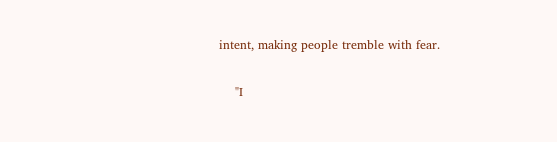intent, making people tremble with fear.

    "I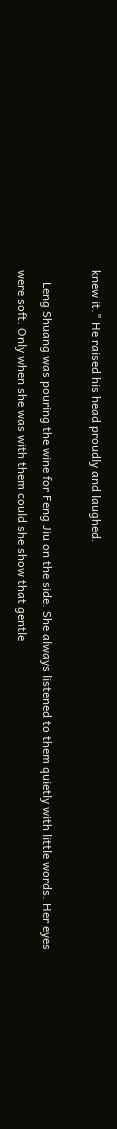knew it." He raised his head proudly and laughed.

    Leng Shuang was pouring the wine for Feng Jiu on the side. She always listened to them quietly with little words. Her eyes were soft. Only when she was with them could she show that gentle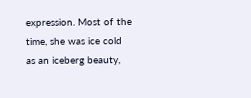expression. Most of the time, she was ice cold as an iceberg beauty,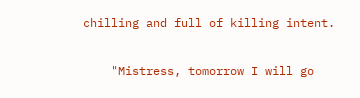chilling and full of killing intent.

    "Mistress, tomorrow I will go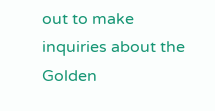out to make inquiries about the Golden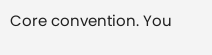Core convention. You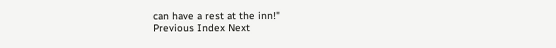can have a rest at the inn!"
Previous Index Next